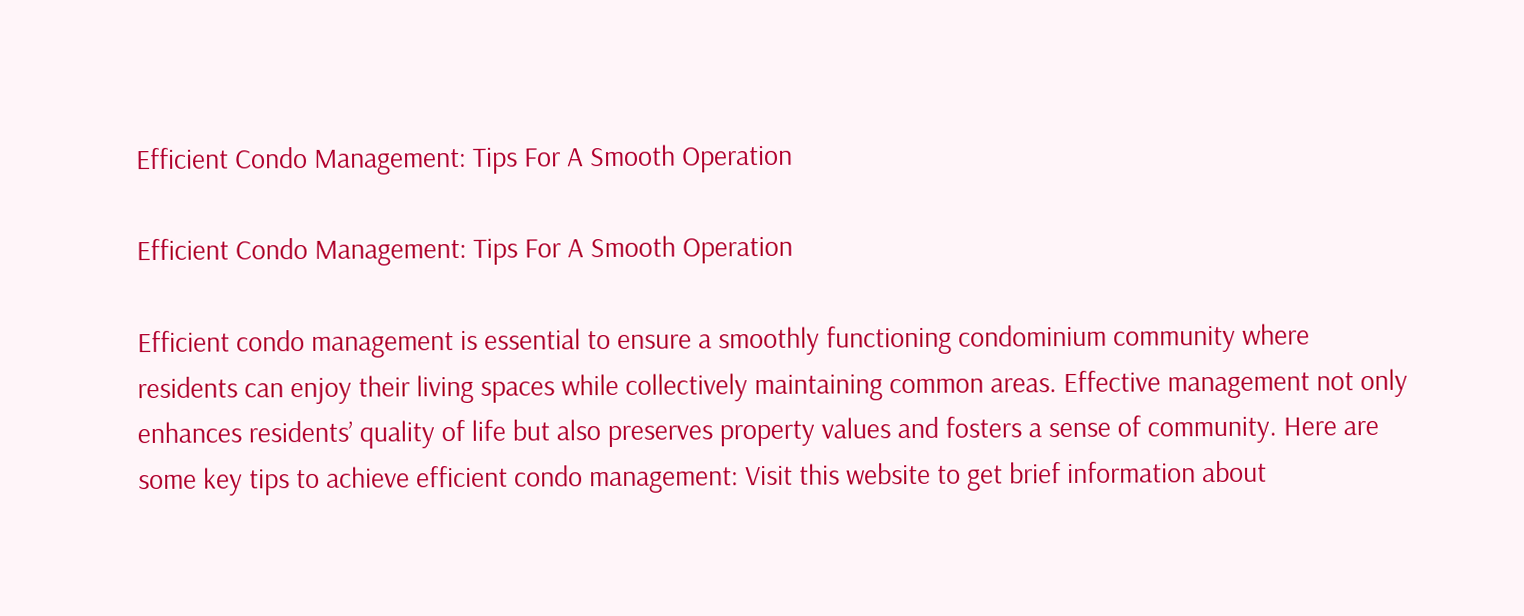Efficient Condo Management: Tips For A Smooth Operation

Efficient Condo Management: Tips For A Smooth Operation

Efficient condo management is essential to ensure a smoothly functioning condominium community where residents can enjoy their living spaces while collectively maintaining common areas. Effective management not only enhances residents’ quality of life but also preserves property values and fosters a sense of community. Here are some key tips to achieve efficient condo management: Visit this website to get brief information about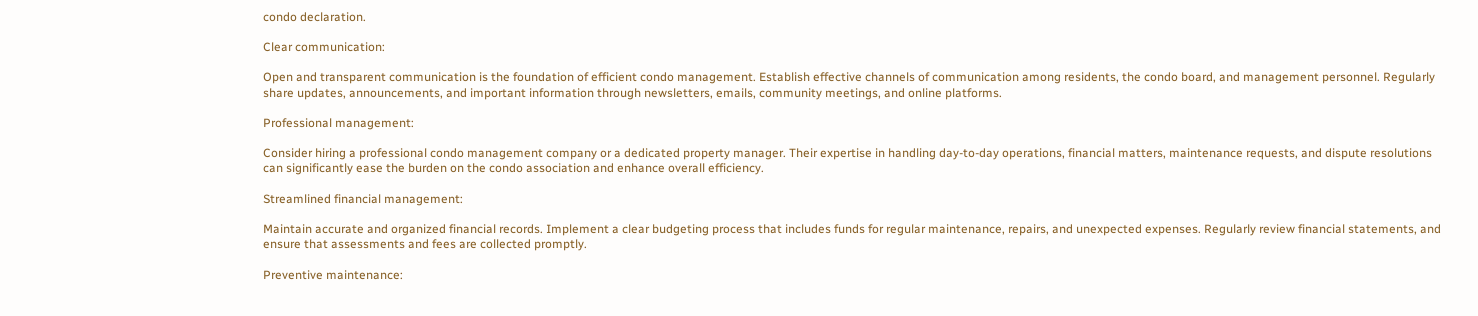condo declaration.

Clear communication:

Open and transparent communication is the foundation of efficient condo management. Establish effective channels of communication among residents, the condo board, and management personnel. Regularly share updates, announcements, and important information through newsletters, emails, community meetings, and online platforms.

Professional management:

Consider hiring a professional condo management company or a dedicated property manager. Their expertise in handling day-to-day operations, financial matters, maintenance requests, and dispute resolutions can significantly ease the burden on the condo association and enhance overall efficiency.

Streamlined financial management:

Maintain accurate and organized financial records. Implement a clear budgeting process that includes funds for regular maintenance, repairs, and unexpected expenses. Regularly review financial statements, and ensure that assessments and fees are collected promptly.

Preventive maintenance: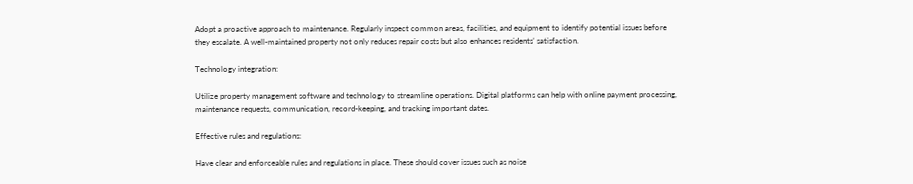Adopt a proactive approach to maintenance. Regularly inspect common areas, facilities, and equipment to identify potential issues before they escalate. A well-maintained property not only reduces repair costs but also enhances residents’ satisfaction.

Technology integration:

Utilize property management software and technology to streamline operations. Digital platforms can help with online payment processing, maintenance requests, communication, record-keeping, and tracking important dates.

Effective rules and regulations:

Have clear and enforceable rules and regulations in place. These should cover issues such as noise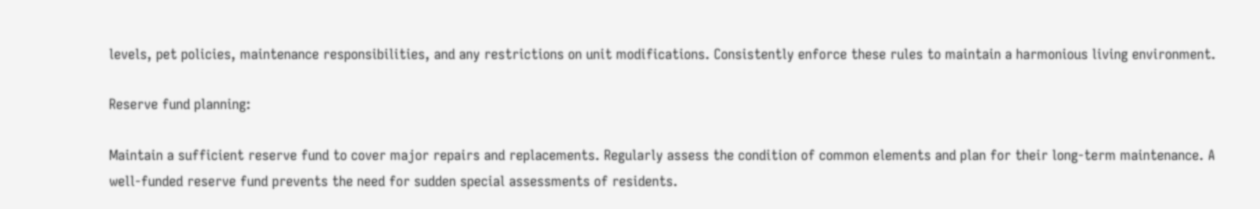levels, pet policies, maintenance responsibilities, and any restrictions on unit modifications. Consistently enforce these rules to maintain a harmonious living environment.

Reserve fund planning:

Maintain a sufficient reserve fund to cover major repairs and replacements. Regularly assess the condition of common elements and plan for their long-term maintenance. A well-funded reserve fund prevents the need for sudden special assessments of residents.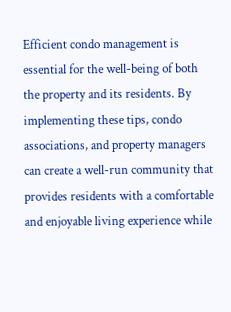Efficient condo management is essential for the well-being of both the property and its residents. By implementing these tips, condo associations, and property managers can create a well-run community that provides residents with a comfortable and enjoyable living experience while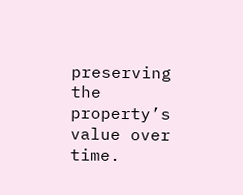preserving the property’s value over time.